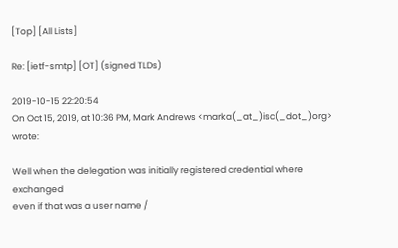[Top] [All Lists]

Re: [ietf-smtp] [OT] (signed TLDs)

2019-10-15 22:20:54
On Oct 15, 2019, at 10:36 PM, Mark Andrews <marka(_at_)isc(_dot_)org> wrote:

Well when the delegation was initially registered credential where exchanged
even if that was a user name /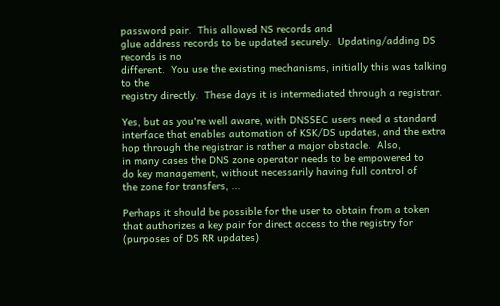password pair.  This allowed NS records and
glue address records to be updated securely.  Updating/adding DS records is no
different.  You use the existing mechanisms, initially this was talking to the
registry directly.  These days it is intermediated through a registrar.

Yes, but as you're well aware, with DNSSEC users need a standard
interface that enables automation of KSK/DS updates, and the extra
hop through the registrar is rather a major obstacle.  Also,
in many cases the DNS zone operator needs to be empowered to
do key management, without necessarily having full control of
the zone for transfers, ...

Perhaps it should be possible for the user to obtain from a token
that authorizes a key pair for direct access to the registry for
(purposes of DS RR updates)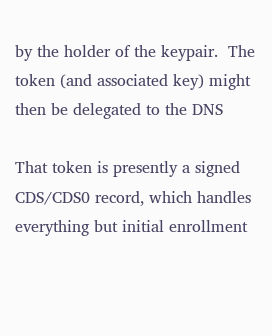by the holder of the keypair.  The
token (and associated key) might then be delegated to the DNS

That token is presently a signed CDS/CDS0 record, which handles
everything but initial enrollment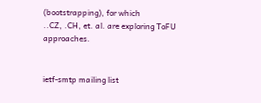(bootstrapping), for which
..CZ, .CH, et. al. are exploring ToFU approaches.


ietf-smtp mailing list